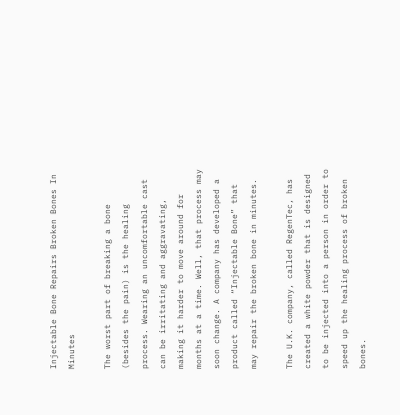Injectable Bone Repairs Broken Bones In Minutes

The worst part of breaking a bone (besides the pain) is the healing process. Wearing an uncomfortable cast can be irritating and aggravating, making it harder to move around for months at a time. Well, that process may soon change. A company has developed a product called “Injectable Bone” that may repair the broken bone in minutes.

The U.K. company, called RegenTec, has created a white powder that is designed to be injected into a person in order to speed up the healing process of broken bones.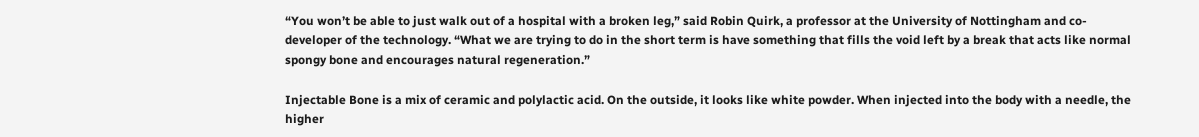“You won’t be able to just walk out of a hospital with a broken leg,” said Robin Quirk, a professor at the University of Nottingham and co-developer of the technology. “What we are trying to do in the short term is have something that fills the void left by a break that acts like normal spongy bone and encourages natural regeneration.”

Injectable Bone is a mix of ceramic and polylactic acid. On the outside, it looks like white powder. When injected into the body with a needle, the higher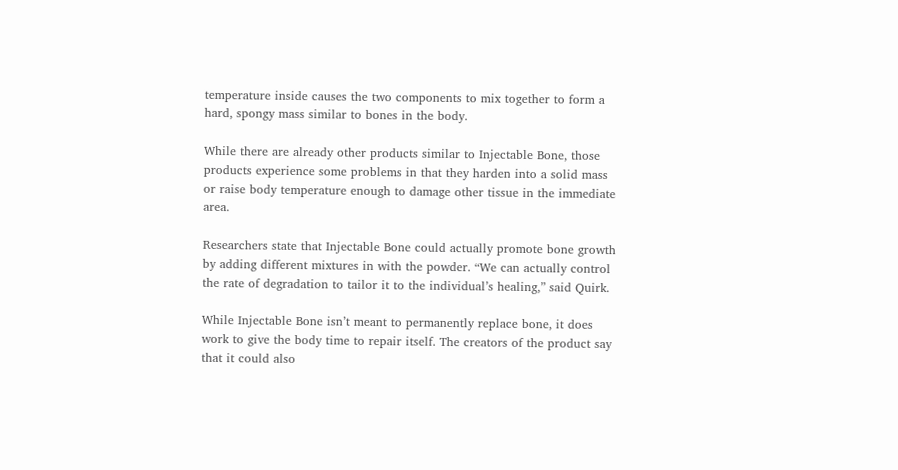temperature inside causes the two components to mix together to form a hard, spongy mass similar to bones in the body.

While there are already other products similar to Injectable Bone, those products experience some problems in that they harden into a solid mass or raise body temperature enough to damage other tissue in the immediate area.

Researchers state that Injectable Bone could actually promote bone growth by adding different mixtures in with the powder. “We can actually control the rate of degradation to tailor it to the individual’s healing,” said Quirk.

While Injectable Bone isn’t meant to permanently replace bone, it does work to give the body time to repair itself. The creators of the product say that it could also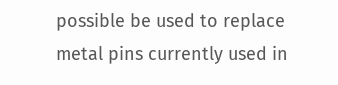possible be used to replace metal pins currently used in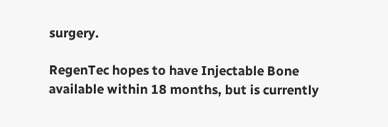surgery.

RegenTec hopes to have Injectable Bone available within 18 months, but is currently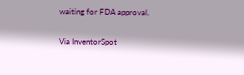waiting for FDA approval.

Via InventorSpot